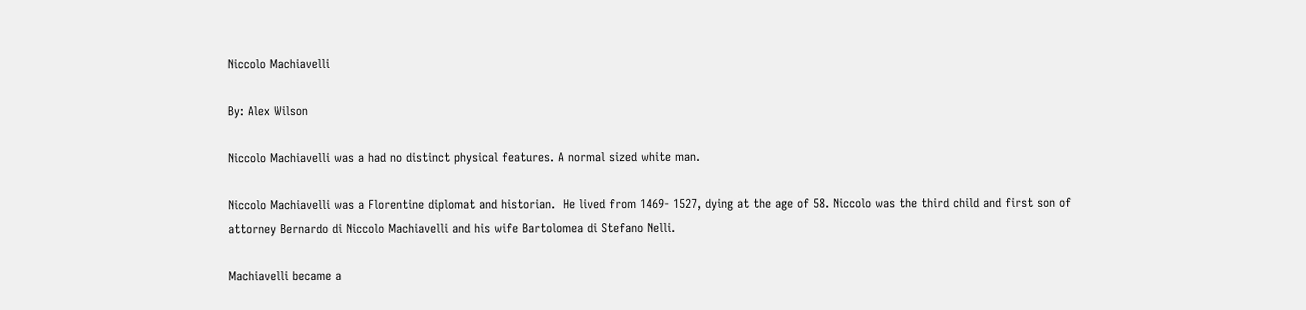Niccolo Machiavelli

By: Alex Wilson

Niccolo Machiavelli was a had no distinct physical features. A normal sized white man.

Niccolo Machiavelli was a Florentine diplomat and historian.  He lived from 1469- 1527, dying at the age of 58. Niccolo was the third child and first son of attorney Bernardo di Niccolo Machiavelli and his wife Bartolomea di Stefano Nelli.

Machiavelli became a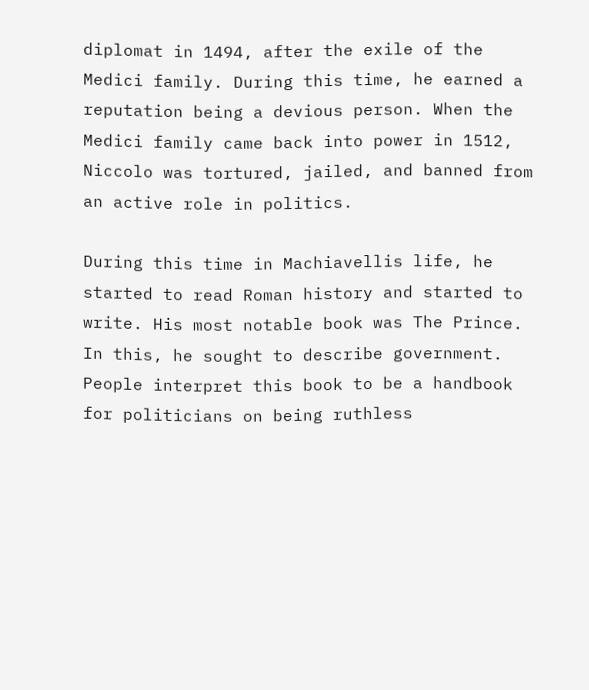diplomat in 1494, after the exile of the Medici family. During this time, he earned a reputation being a devious person. When the Medici family came back into power in 1512, Niccolo was tortured, jailed, and banned from an active role in politics.

During this time in Machiavellis life, he started to read Roman history and started to write. His most notable book was The Prince. In this, he sought to describe government. People interpret this book to be a handbook for politicians on being ruthless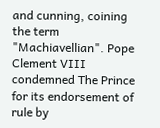and cunning, coining the term "Machiavellian". Pope Clement VIII condemned The Prince for its endorsement of rule by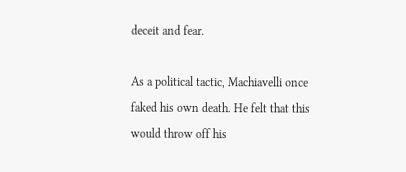deceit and fear.

As a political tactic, Machiavelli once faked his own death. He felt that this would throw off his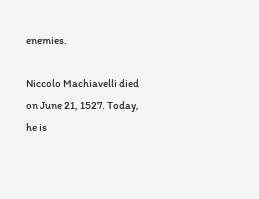enemies.

Niccolo Machiavelli died on June 21, 1527. Today, he is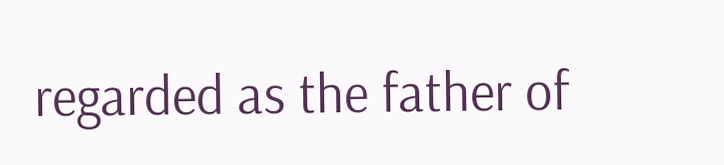regarded as the father of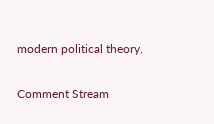modern political theory.

Comment Stream